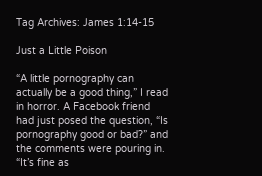Tag Archives: James 1:14-15

Just a Little Poison

“A little pornography can actually be a good thing,” I read in horror. A Facebook friend had just posed the question, “Is pornography good or bad?” and the comments were pouring in. “It’s fine as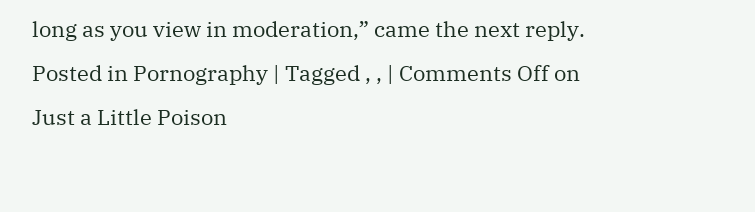long as you view in moderation,” came the next reply.
Posted in Pornography | Tagged , , | Comments Off on Just a Little Poison